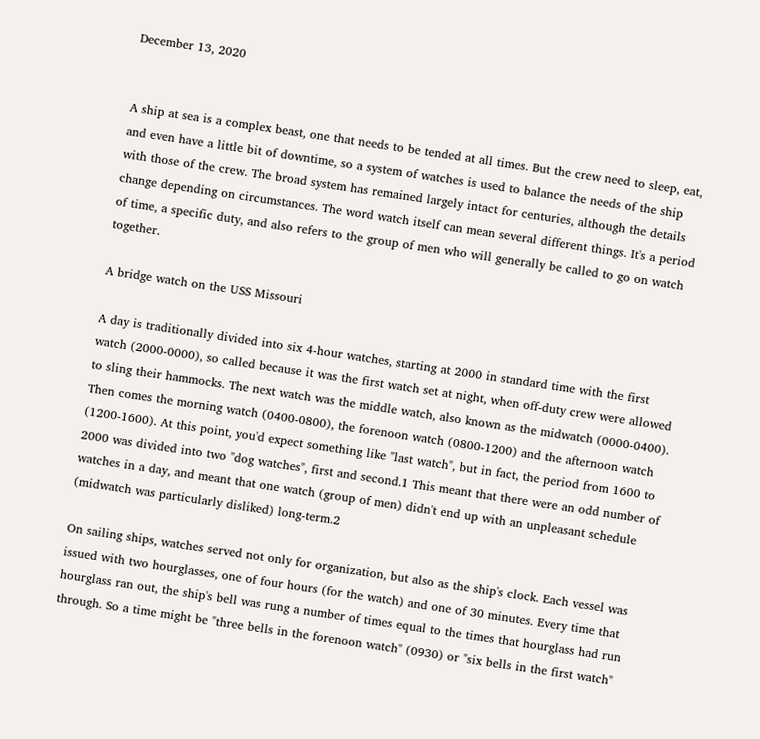December 13, 2020


A ship at sea is a complex beast, one that needs to be tended at all times. But the crew need to sleep, eat, and even have a little bit of downtime, so a system of watches is used to balance the needs of the ship with those of the crew. The broad system has remained largely intact for centuries, although the details change depending on circumstances. The word watch itself can mean several different things. It's a period of time, a specific duty, and also refers to the group of men who will generally be called to go on watch together.

A bridge watch on the USS Missouri

A day is traditionally divided into six 4-hour watches, starting at 2000 in standard time with the first watch (2000-0000), so called because it was the first watch set at night, when off-duty crew were allowed to sling their hammocks. The next watch was the middle watch, also known as the midwatch (0000-0400). Then comes the morning watch (0400-0800), the forenoon watch (0800-1200) and the afternoon watch (1200-1600). At this point, you'd expect something like "last watch", but in fact, the period from 1600 to 2000 was divided into two "dog watches", first and second.1 This meant that there were an odd number of watches in a day, and meant that one watch (group of men) didn't end up with an unpleasant schedule (midwatch was particularly disliked) long-term.2

On sailing ships, watches served not only for organization, but also as the ship's clock. Each vessel was issued with two hourglasses, one of four hours (for the watch) and one of 30 minutes. Every time that hourglass ran out, the ship's bell was rung a number of times equal to the times that hourglass had run through. So a time might be "three bells in the forenoon watch" (0930) or "six bells in the first watch"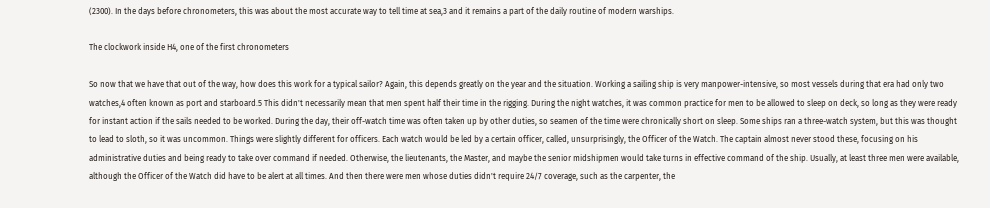(2300). In the days before chronometers, this was about the most accurate way to tell time at sea,3 and it remains a part of the daily routine of modern warships.

The clockwork inside H4, one of the first chronometers

So now that we have that out of the way, how does this work for a typical sailor? Again, this depends greatly on the year and the situation. Working a sailing ship is very manpower-intensive, so most vessels during that era had only two watches,4 often known as port and starboard.5 This didn't necessarily mean that men spent half their time in the rigging. During the night watches, it was common practice for men to be allowed to sleep on deck, so long as they were ready for instant action if the sails needed to be worked. During the day, their off-watch time was often taken up by other duties, so seamen of the time were chronically short on sleep. Some ships ran a three-watch system, but this was thought to lead to sloth, so it was uncommon. Things were slightly different for officers. Each watch would be led by a certain officer, called, unsurprisingly, the Officer of the Watch. The captain almost never stood these, focusing on his administrative duties and being ready to take over command if needed. Otherwise, the lieutenants, the Master, and maybe the senior midshipmen would take turns in effective command of the ship. Usually, at least three men were available, although the Officer of the Watch did have to be alert at all times. And then there were men whose duties didn't require 24/7 coverage, such as the carpenter, the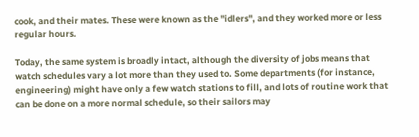cook, and their mates. These were known as the "idlers", and they worked more or less regular hours.

Today, the same system is broadly intact, although the diversity of jobs means that watch schedules vary a lot more than they used to. Some departments (for instance, engineering) might have only a few watch stations to fill, and lots of routine work that can be done on a more normal schedule, so their sailors may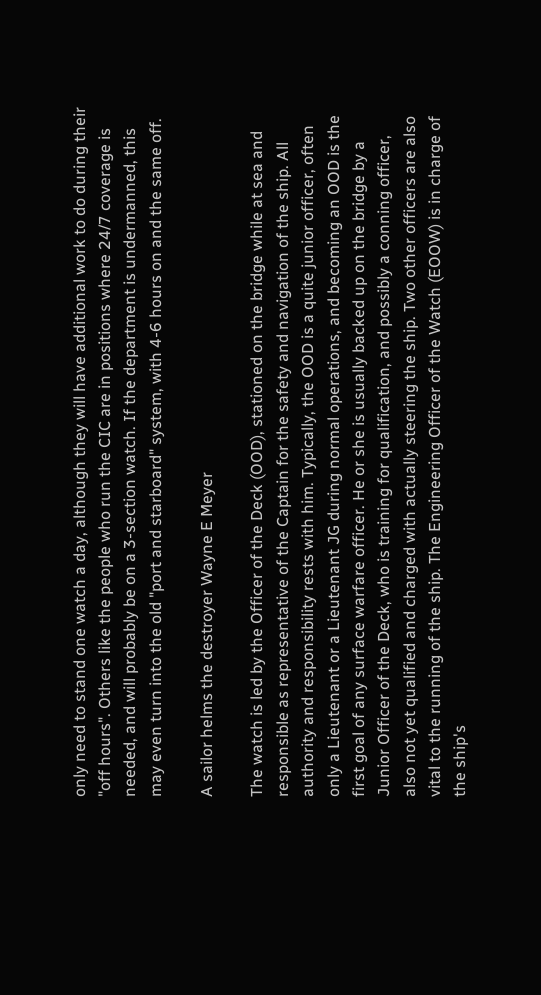only need to stand one watch a day, although they will have additional work to do during their "off hours". Others like the people who run the CIC are in positions where 24/7 coverage is needed, and will probably be on a 3-section watch. If the department is undermanned, this may even turn into the old "port and starboard" system, with 4-6 hours on and the same off.

A sailor helms the destroyer Wayne E Meyer

The watch is led by the Officer of the Deck (OOD), stationed on the bridge while at sea and responsible as representative of the Captain for the safety and navigation of the ship. All authority and responsibility rests with him. Typically, the OOD is a quite junior officer, often only a Lieutenant or a Lieutenant JG during normal operations, and becoming an OOD is the first goal of any surface warfare officer. He or she is usually backed up on the bridge by a Junior Officer of the Deck, who is training for qualification, and possibly a conning officer, also not yet qualified and charged with actually steering the ship. Two other officers are also vital to the running of the ship. The Engineering Officer of the Watch (EOOW) is in charge of the ship's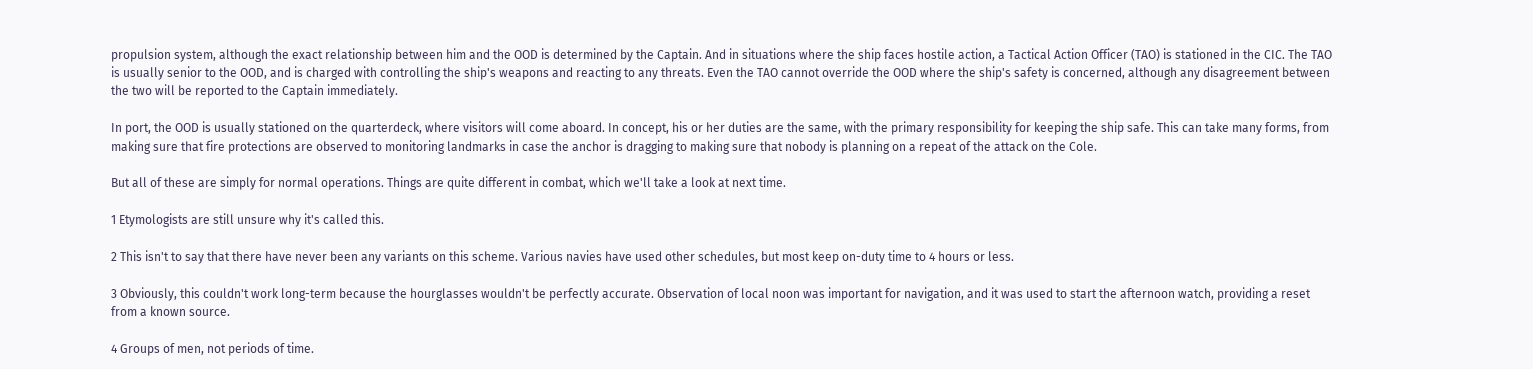propulsion system, although the exact relationship between him and the OOD is determined by the Captain. And in situations where the ship faces hostile action, a Tactical Action Officer (TAO) is stationed in the CIC. The TAO is usually senior to the OOD, and is charged with controlling the ship's weapons and reacting to any threats. Even the TAO cannot override the OOD where the ship's safety is concerned, although any disagreement between the two will be reported to the Captain immediately.

In port, the OOD is usually stationed on the quarterdeck, where visitors will come aboard. In concept, his or her duties are the same, with the primary responsibility for keeping the ship safe. This can take many forms, from making sure that fire protections are observed to monitoring landmarks in case the anchor is dragging to making sure that nobody is planning on a repeat of the attack on the Cole.

But all of these are simply for normal operations. Things are quite different in combat, which we'll take a look at next time.

1 Etymologists are still unsure why it's called this.

2 This isn't to say that there have never been any variants on this scheme. Various navies have used other schedules, but most keep on-duty time to 4 hours or less.

3 Obviously, this couldn't work long-term because the hourglasses wouldn't be perfectly accurate. Observation of local noon was important for navigation, and it was used to start the afternoon watch, providing a reset from a known source.

4 Groups of men, not periods of time.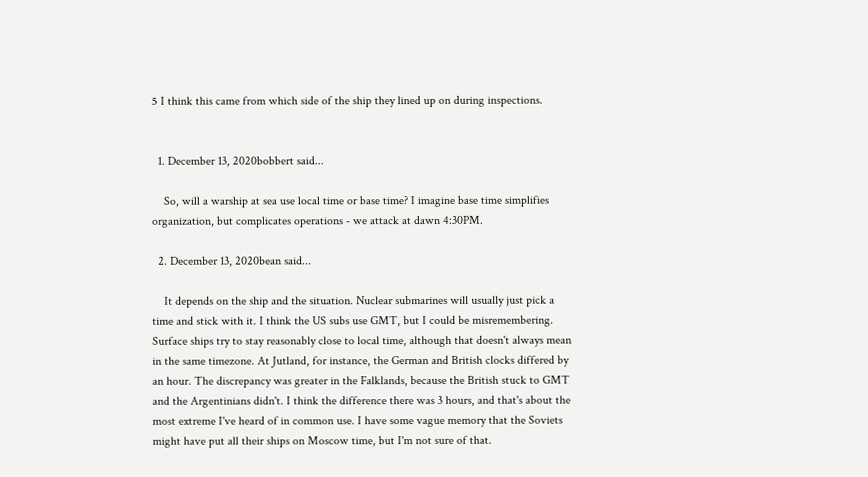5 I think this came from which side of the ship they lined up on during inspections.


  1. December 13, 2020bobbert said...

    So, will a warship at sea use local time or base time? I imagine base time simplifies organization, but complicates operations - we attack at dawn 4:30PM.

  2. December 13, 2020bean said...

    It depends on the ship and the situation. Nuclear submarines will usually just pick a time and stick with it. I think the US subs use GMT, but I could be misremembering. Surface ships try to stay reasonably close to local time, although that doesn't always mean in the same timezone. At Jutland, for instance, the German and British clocks differed by an hour. The discrepancy was greater in the Falklands, because the British stuck to GMT and the Argentinians didn't. I think the difference there was 3 hours, and that's about the most extreme I've heard of in common use. I have some vague memory that the Soviets might have put all their ships on Moscow time, but I'm not sure of that.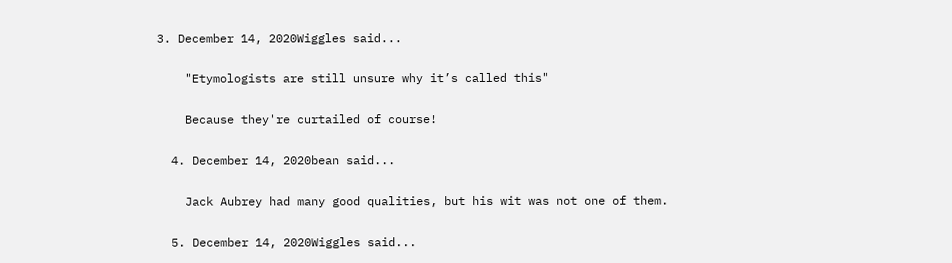3. December 14, 2020Wiggles said...

    "Etymologists are still unsure why it’s called this"

    Because they're curtailed of course!

  4. December 14, 2020bean said...

    Jack Aubrey had many good qualities, but his wit was not one of them.

  5. December 14, 2020Wiggles said...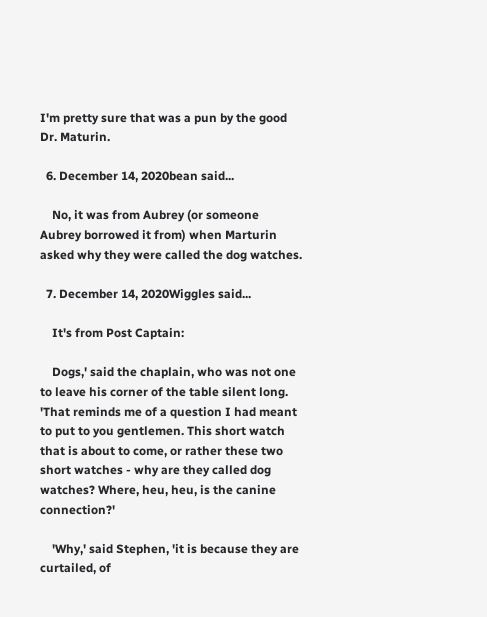I'm pretty sure that was a pun by the good Dr. Maturin.

  6. December 14, 2020bean said...

    No, it was from Aubrey (or someone Aubrey borrowed it from) when Marturin asked why they were called the dog watches.

  7. December 14, 2020Wiggles said...

    It's from Post Captain:

    Dogs,' said the chaplain, who was not one to leave his corner of the table silent long. 'That reminds me of a question I had meant to put to you gentlemen. This short watch that is about to come, or rather these two short watches - why are they called dog watches? Where, heu, heu, is the canine connection?'

    'Why,' said Stephen, 'it is because they are curtailed, of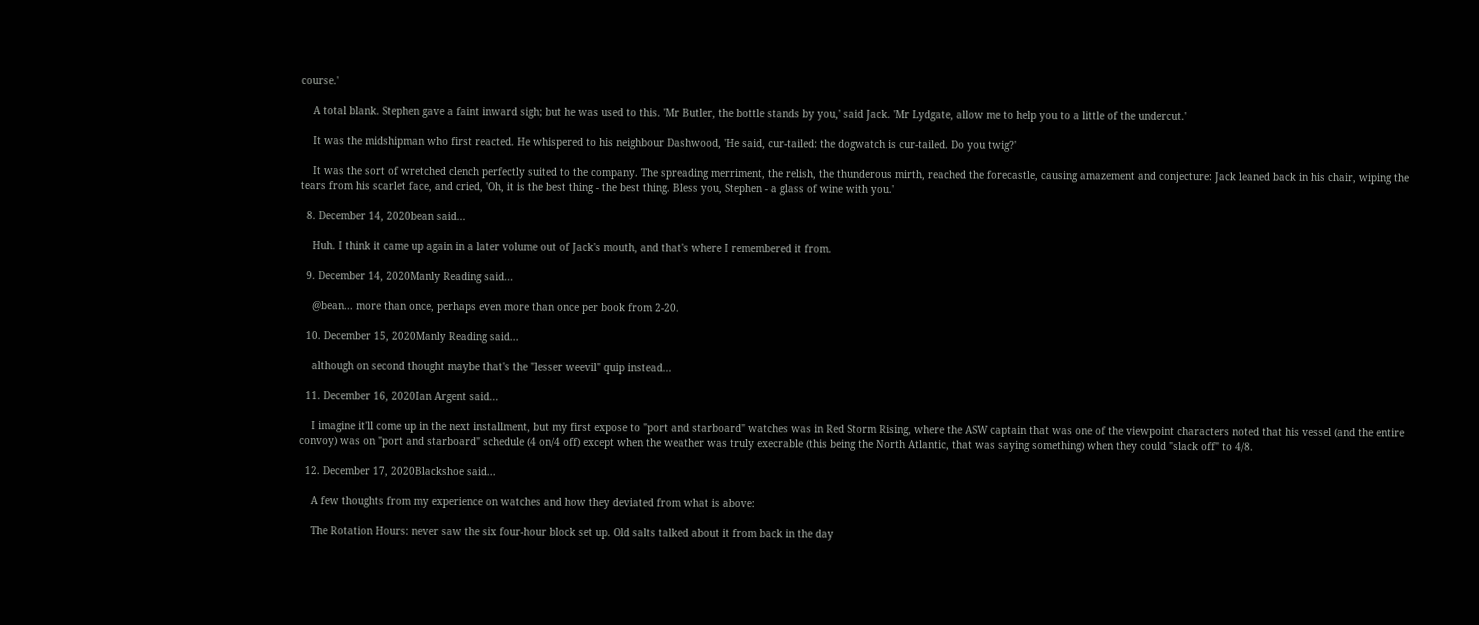course.'

    A total blank. Stephen gave a faint inward sigh; but he was used to this. 'Mr Butler, the bottle stands by you,' said Jack. 'Mr Lydgate, allow me to help you to a little of the undercut.'

    It was the midshipman who first reacted. He whispered to his neighbour Dashwood, 'He said, cur-tailed: the dogwatch is cur-tailed. Do you twig?'

    It was the sort of wretched clench perfectly suited to the company. The spreading merriment, the relish, the thunderous mirth, reached the forecastle, causing amazement and conjecture: Jack leaned back in his chair, wiping the tears from his scarlet face, and cried, 'Oh, it is the best thing - the best thing. Bless you, Stephen - a glass of wine with you.'

  8. December 14, 2020bean said...

    Huh. I think it came up again in a later volume out of Jack's mouth, and that's where I remembered it from.

  9. December 14, 2020Manly Reading said...

    @bean... more than once, perhaps even more than once per book from 2-20.

  10. December 15, 2020Manly Reading said...

    although on second thought maybe that's the "lesser weevil" quip instead...

  11. December 16, 2020Ian Argent said...

    I imagine it'll come up in the next installment, but my first expose to "port and starboard" watches was in Red Storm Rising, where the ASW captain that was one of the viewpoint characters noted that his vessel (and the entire convoy) was on "port and starboard" schedule (4 on/4 off) except when the weather was truly execrable (this being the North Atlantic, that was saying something) when they could "slack off" to 4/8.

  12. December 17, 2020Blackshoe said...

    A few thoughts from my experience on watches and how they deviated from what is above:

    The Rotation Hours: never saw the six four-hour block set up. Old salts talked about it from back in the day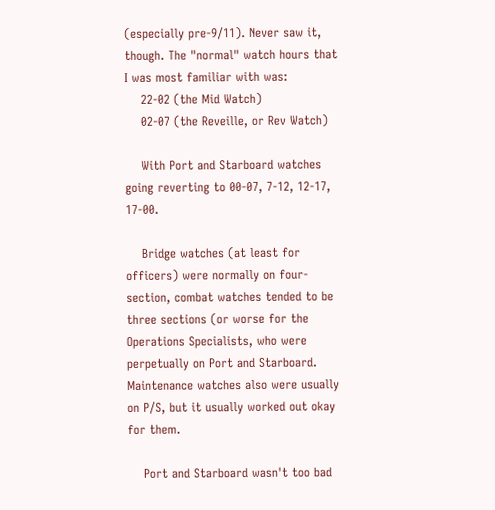(especially pre-9/11). Never saw it, though. The "normal" watch hours that I was most familiar with was:
    22-02 (the Mid Watch)
    02-07 (the Reveille, or Rev Watch)

    With Port and Starboard watches going reverting to 00-07, 7-12, 12-17, 17-00.

    Bridge watches (at least for officers) were normally on four-section, combat watches tended to be three sections (or worse for the Operations Specialists, who were perpetually on Port and Starboard. Maintenance watches also were usually on P/S, but it usually worked out okay for them.

    Port and Starboard wasn't too bad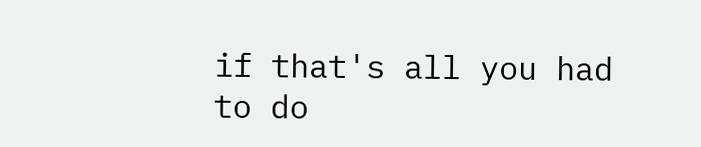if that's all you had to do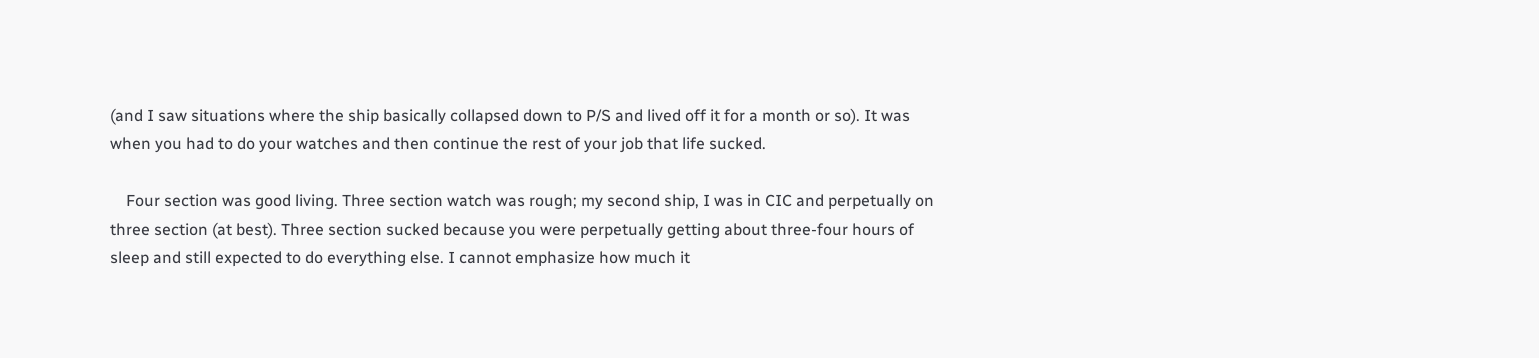(and I saw situations where the ship basically collapsed down to P/S and lived off it for a month or so). It was when you had to do your watches and then continue the rest of your job that life sucked.

    Four section was good living. Three section watch was rough; my second ship, I was in CIC and perpetually on three section (at best). Three section sucked because you were perpetually getting about three-four hours of sleep and still expected to do everything else. I cannot emphasize how much it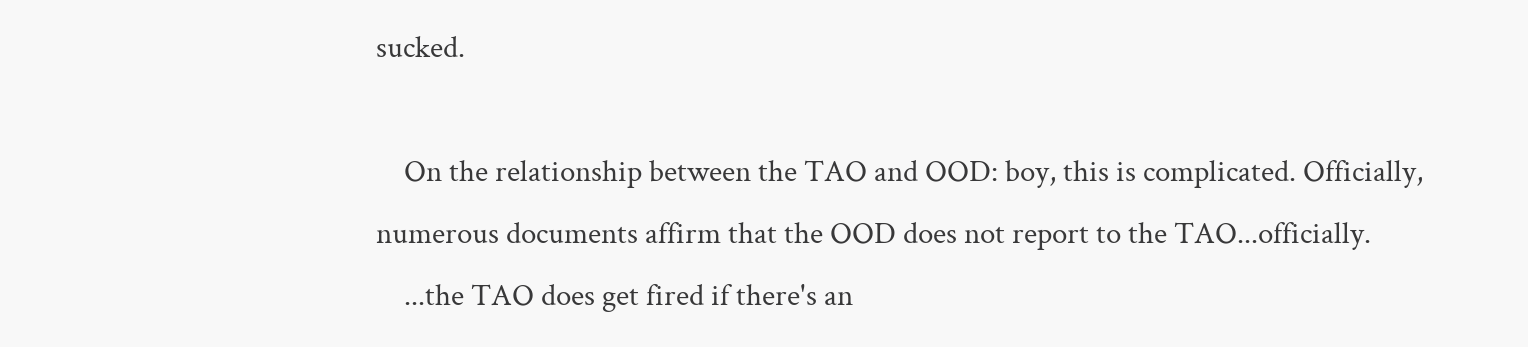sucked.

    On the relationship between the TAO and OOD: boy, this is complicated. Officially, numerous documents affirm that the OOD does not report to the TAO...officially.
    ...the TAO does get fired if there's an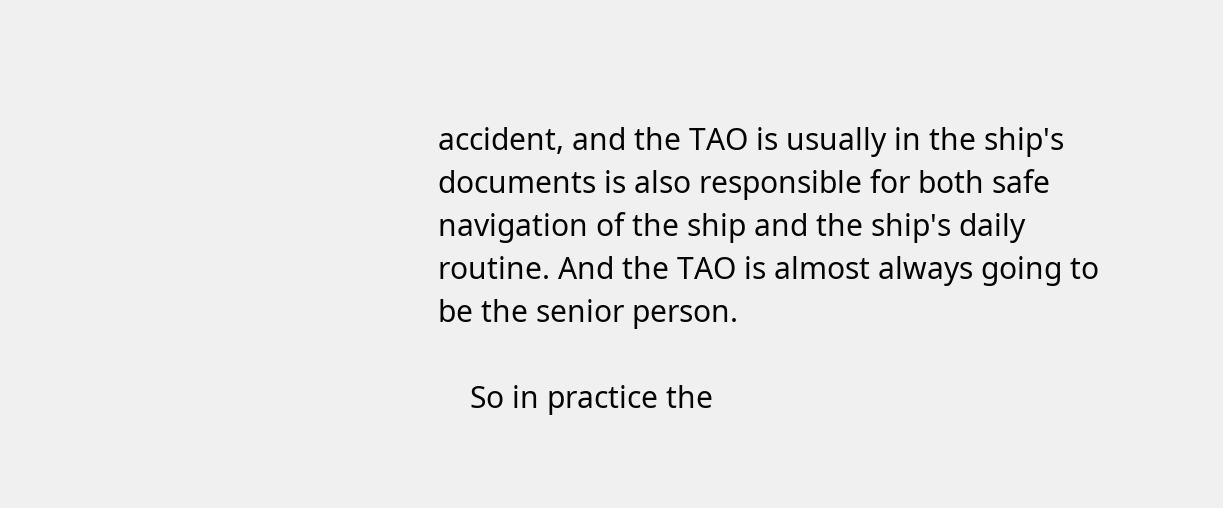accident, and the TAO is usually in the ship's documents is also responsible for both safe navigation of the ship and the ship's daily routine. And the TAO is almost always going to be the senior person.

    So in practice the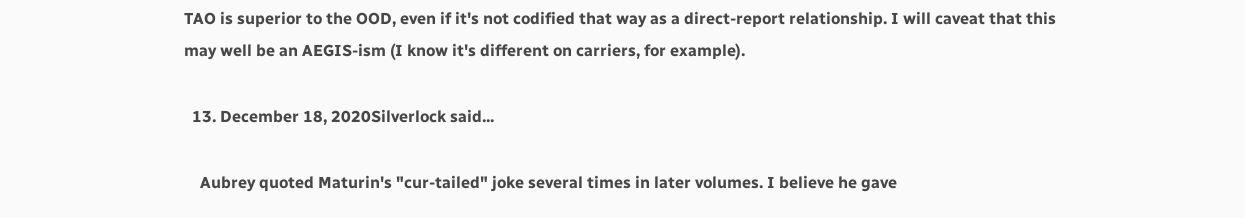TAO is superior to the OOD, even if it's not codified that way as a direct-report relationship. I will caveat that this may well be an AEGIS-ism (I know it's different on carriers, for example).

  13. December 18, 2020Silverlock said...

    Aubrey quoted Maturin's "cur-tailed" joke several times in later volumes. I believe he gave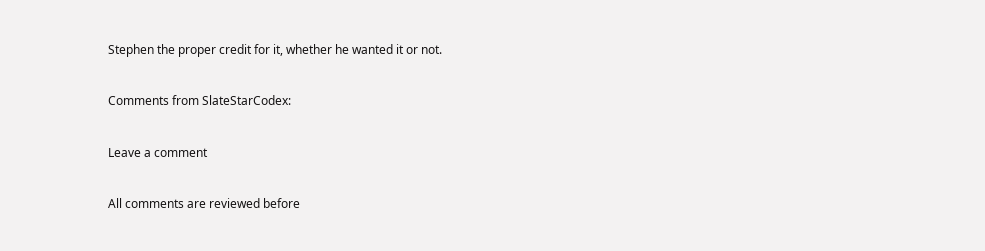Stephen the proper credit for it, whether he wanted it or not.

Comments from SlateStarCodex:

Leave a comment

All comments are reviewed before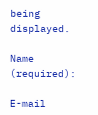being displayed.

Name (required):

E-mail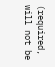(required, will not be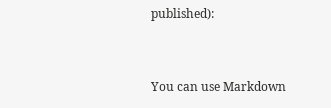published):


You can use Markdown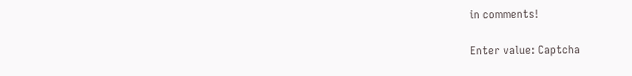in comments!

Enter value: Captcha